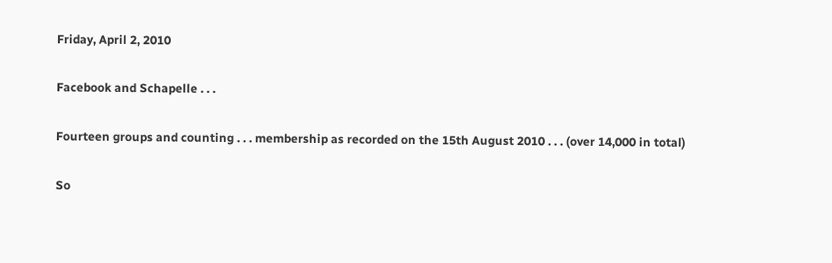Friday, April 2, 2010

Facebook and Schapelle . . .

Fourteen groups and counting . . . membership as recorded on the 15th August 2010 . . . (over 14,000 in total)

So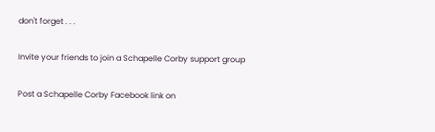don't forget . . .

Invite your friends to join a Schapelle Corby support group

Post a Schapelle Corby Facebook link on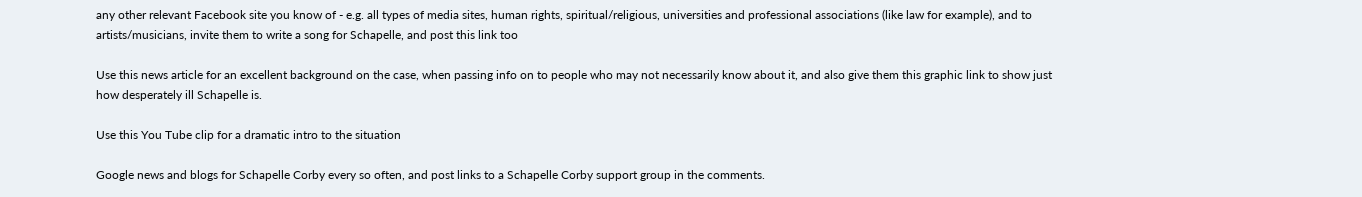any other relevant Facebook site you know of - e.g. all types of media sites, human rights, spiritual/religious, universities and professional associations (like law for example), and to artists/musicians, invite them to write a song for Schapelle, and post this link too

Use this news article for an excellent background on the case, when passing info on to people who may not necessarily know about it, and also give them this graphic link to show just how desperately ill Schapelle is.

Use this You Tube clip for a dramatic intro to the situation

Google news and blogs for Schapelle Corby every so often, and post links to a Schapelle Corby support group in the comments.